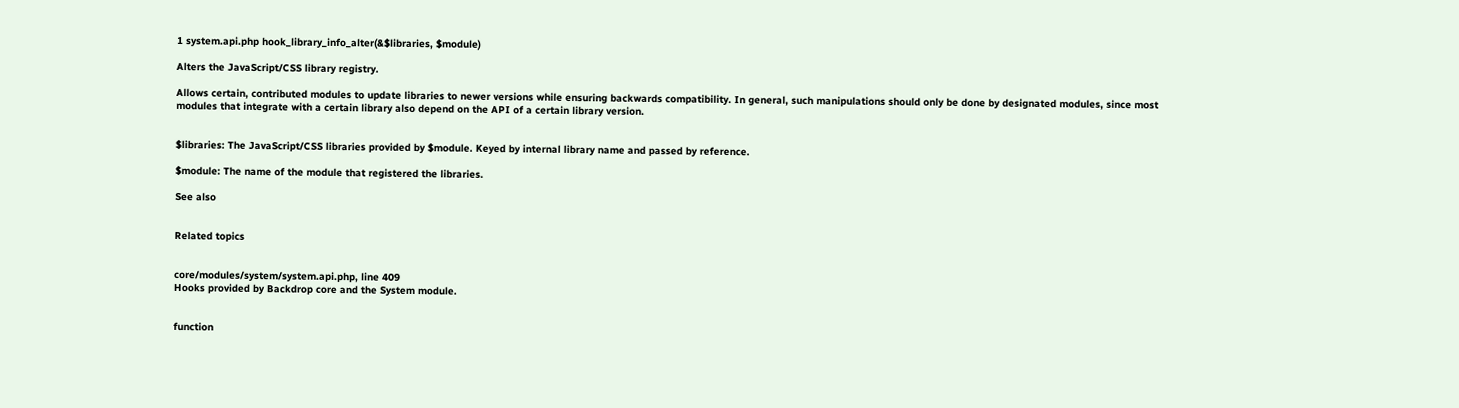1 system.api.php hook_library_info_alter(&$libraries, $module)

Alters the JavaScript/CSS library registry.

Allows certain, contributed modules to update libraries to newer versions while ensuring backwards compatibility. In general, such manipulations should only be done by designated modules, since most modules that integrate with a certain library also depend on the API of a certain library version.


$libraries: The JavaScript/CSS libraries provided by $module. Keyed by internal library name and passed by reference.

$module: The name of the module that registered the libraries.

See also


Related topics


core/modules/system/system.api.php, line 409
Hooks provided by Backdrop core and the System module.


function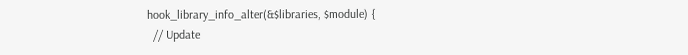hook_library_info_alter(&$libraries, $module) {
  // Update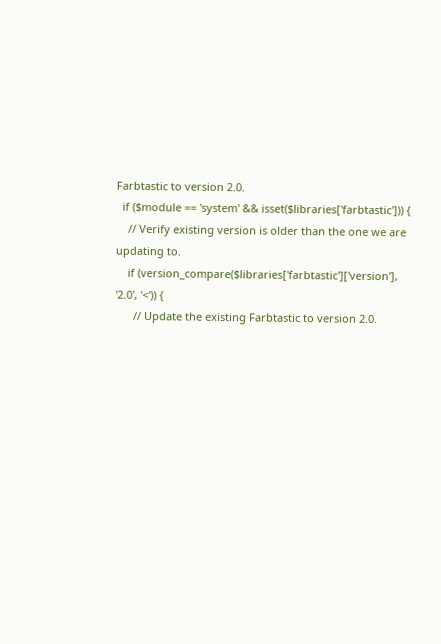Farbtastic to version 2.0.
  if ($module == 'system' && isset($libraries['farbtastic'])) {
    // Verify existing version is older than the one we are updating to.
    if (version_compare($libraries['farbtastic']['version'], '2.0', '<')) {
      // Update the existing Farbtastic to version 2.0.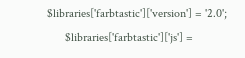$libraries['farbtastic']['version'] = '2.0';
      $libraries['farbtastic']['js'] =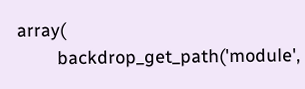array(
        backdrop_get_path('module',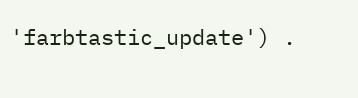'farbtastic_update') .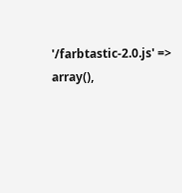'/farbtastic-2.0.js' => array(),